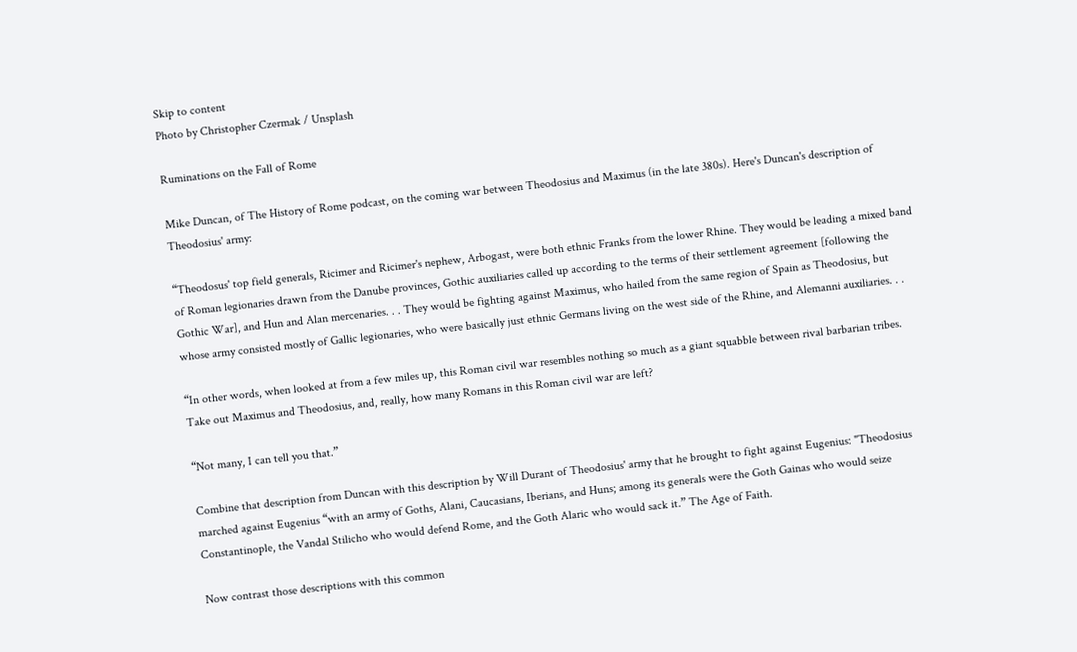Skip to content
Photo by Christopher Czermak / Unsplash

Ruminations on the Fall of Rome

Mike Duncan, of The History of Rome podcast, on the coming war between Theodosius and Maximus (in the late 380s). Here's Duncan's description of Theodosius' army:

“Theodosus' top field generals, Ricimer and Ricimer's nephew, Arbogast, were both ethnic Franks from the lower Rhine. They would be leading a mixed band of Roman legionaries drawn from the Danube provinces, Gothic auxiliaries called up according to the terms of their settlement agreement [following the Gothic War], and Hun and Alan mercenaries. . . They would be fighting against Maximus, who hailed from the same region of Spain as Theodosius, but whose army consisted mostly of Gallic legionaries, who were basically just ethnic Germans living on the west side of the Rhine, and Alemanni auxiliaries. . .

“In other words, when looked at from a few miles up, this Roman civil war resembles nothing so much as a giant squabble between rival barbarian tribes. Take out Maximus and Theodosius, and, really, how many Romans in this Roman civil war are left?

“Not many, I can tell you that.”

Combine that description from Duncan with this description by Will Durant of Theodosius' army that he brought to fight against Eugenius: "Theodosius marched against Eugenius “with an army of Goths, Alani, Caucasians, Iberians, and Huns; among its generals were the Goth Gainas who would seize Constantinople, the Vandal Stilicho who would defend Rome, and the Goth Alaric who would sack it.” The Age of Faith.

Now contrast those descriptions with this common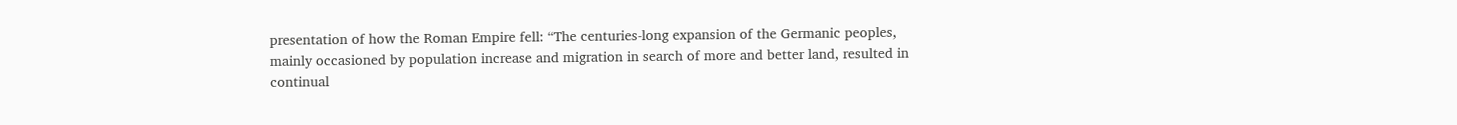presentation of how the Roman Empire fell: “The centuries-long expansion of the Germanic peoples, mainly occasioned by population increase and migration in search of more and better land, resulted in continual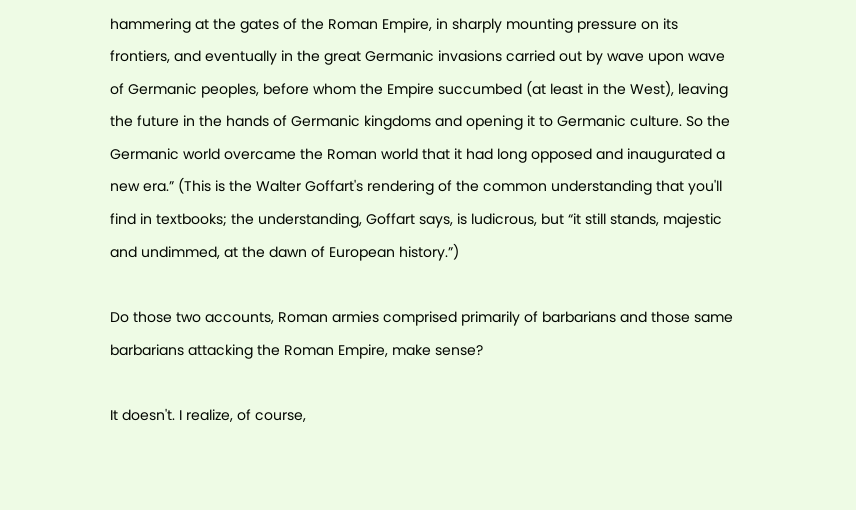hammering at the gates of the Roman Empire, in sharply mounting pressure on its frontiers, and eventually in the great Germanic invasions carried out by wave upon wave of Germanic peoples, before whom the Empire succumbed (at least in the West), leaving the future in the hands of Germanic kingdoms and opening it to Germanic culture. So the Germanic world overcame the Roman world that it had long opposed and inaugurated a new era.” (This is the Walter Goffart's rendering of the common understanding that you'll find in textbooks; the understanding, Goffart says, is ludicrous, but “it still stands, majestic and undimmed, at the dawn of European history.”)

Do those two accounts, Roman armies comprised primarily of barbarians and those same barbarians attacking the Roman Empire, make sense?

It doesn't. I realize, of course,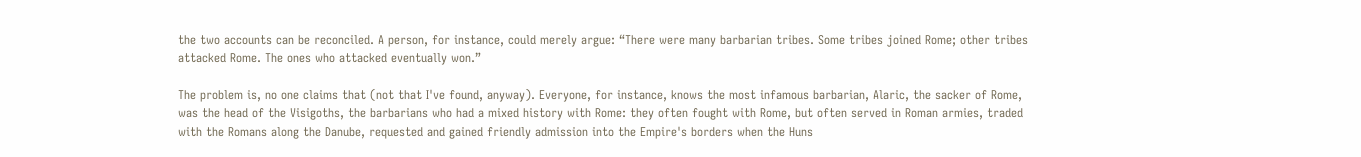the two accounts can be reconciled. A person, for instance, could merely argue: “There were many barbarian tribes. Some tribes joined Rome; other tribes attacked Rome. The ones who attacked eventually won.”

The problem is, no one claims that (not that I've found, anyway). Everyone, for instance, knows the most infamous barbarian, Alaric, the sacker of Rome, was the head of the Visigoths, the barbarians who had a mixed history with Rome: they often fought with Rome, but often served in Roman armies, traded with the Romans along the Danube, requested and gained friendly admission into the Empire's borders when the Huns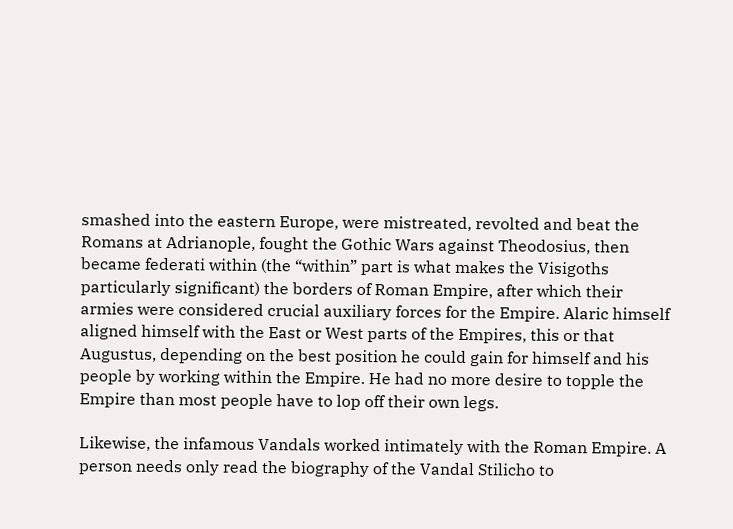smashed into the eastern Europe, were mistreated, revolted and beat the Romans at Adrianople, fought the Gothic Wars against Theodosius, then became federati within (the “within” part is what makes the Visigoths particularly significant) the borders of Roman Empire, after which their armies were considered crucial auxiliary forces for the Empire. Alaric himself aligned himself with the East or West parts of the Empires, this or that Augustus, depending on the best position he could gain for himself and his people by working within the Empire. He had no more desire to topple the Empire than most people have to lop off their own legs.

Likewise, the infamous Vandals worked intimately with the Roman Empire. A person needs only read the biography of the Vandal Stilicho to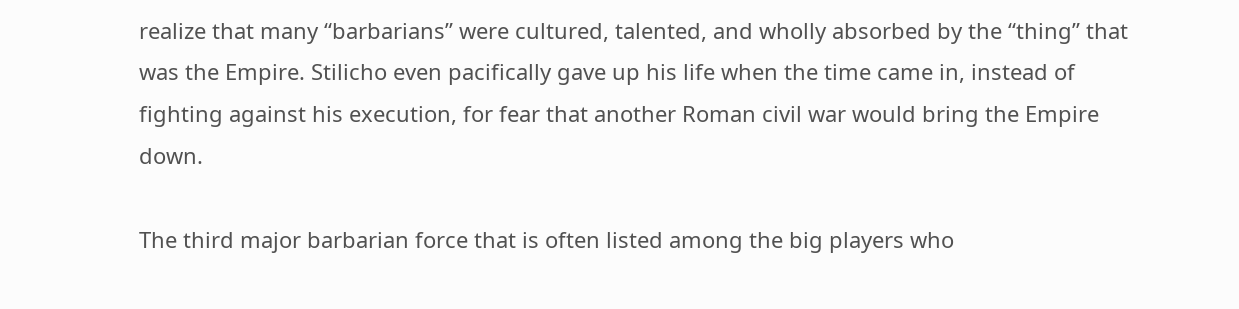realize that many “barbarians” were cultured, talented, and wholly absorbed by the “thing” that was the Empire. Stilicho even pacifically gave up his life when the time came in, instead of fighting against his execution, for fear that another Roman civil war would bring the Empire down.

The third major barbarian force that is often listed among the big players who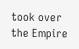took over the Empire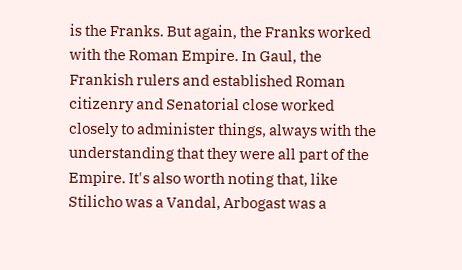is the Franks. But again, the Franks worked with the Roman Empire. In Gaul, the Frankish rulers and established Roman citizenry and Senatorial close worked closely to administer things, always with the understanding that they were all part of the Empire. It's also worth noting that, like Stilicho was a Vandal, Arbogast was a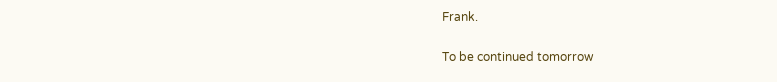Frank.

To be continued tomorrow